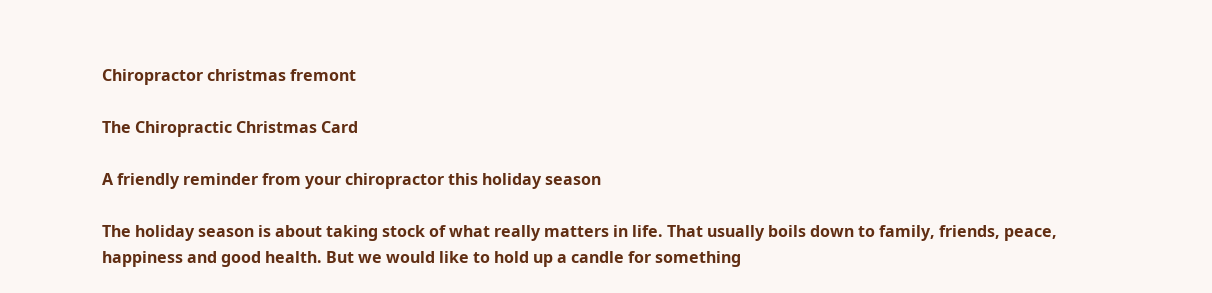Chiropractor christmas fremont

The Chiropractic Christmas Card

A friendly reminder from your chiropractor this holiday season

The holiday season is about taking stock of what really matters in life. That usually boils down to family, friends, peace, happiness and good health. But we would like to hold up a candle for something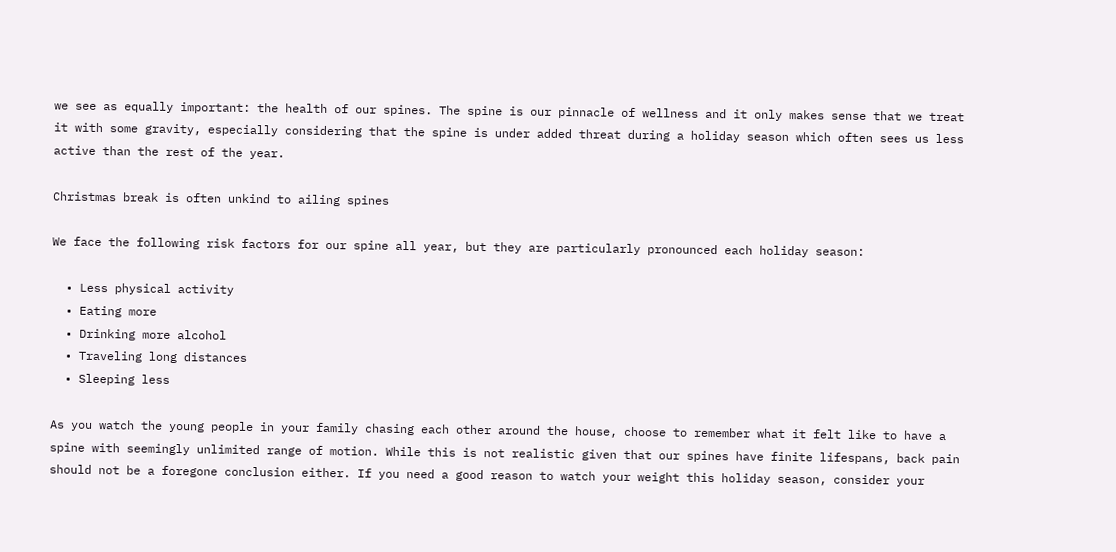we see as equally important: the health of our spines. The spine is our pinnacle of wellness and it only makes sense that we treat it with some gravity, especially considering that the spine is under added threat during a holiday season which often sees us less active than the rest of the year.

Christmas break is often unkind to ailing spines

We face the following risk factors for our spine all year, but they are particularly pronounced each holiday season:

  • Less physical activity
  • Eating more
  • Drinking more alcohol
  • Traveling long distances
  • Sleeping less

As you watch the young people in your family chasing each other around the house, choose to remember what it felt like to have a spine with seemingly unlimited range of motion. While this is not realistic given that our spines have finite lifespans, back pain should not be a foregone conclusion either. If you need a good reason to watch your weight this holiday season, consider your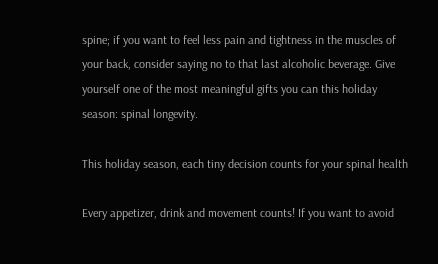spine; if you want to feel less pain and tightness in the muscles of your back, consider saying no to that last alcoholic beverage. Give yourself one of the most meaningful gifts you can this holiday season: spinal longevity.

This holiday season, each tiny decision counts for your spinal health

Every appetizer, drink and movement counts! If you want to avoid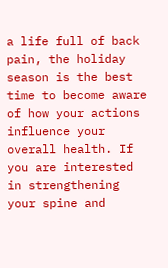a life full of back pain, the holiday season is the best time to become aware of how your actions influence your overall health. If you are interested in strengthening your spine and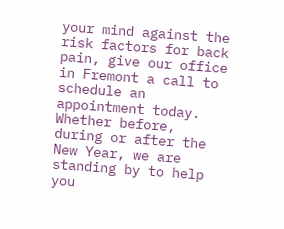your mind against the risk factors for back pain, give our office in Fremont a call to schedule an appointment today. Whether before, during or after the New Year, we are standing by to help you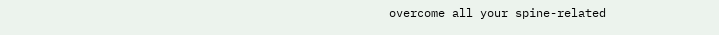overcome all your spine-related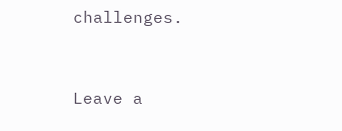challenges.


Leave a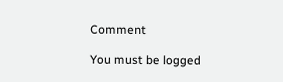Comment

You must be logged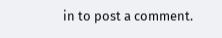in to post a comment.